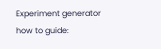Experiment generator how to guide: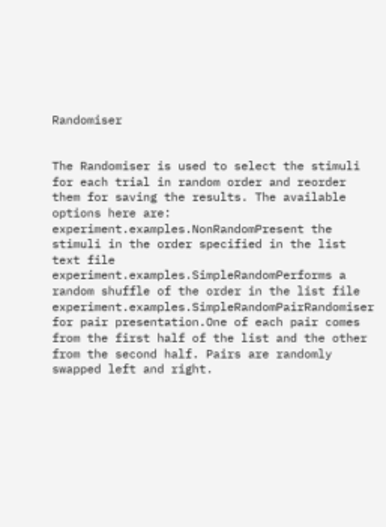Randomiser


The Randomiser is used to select the stimuli for each trial in random order and reorder them for saving the results. The available options here are:
experiment.examples.NonRandomPresent the stimuli in the order specified in the list text file
experiment.examples.SimpleRandomPerforms a random shuffle of the order in the list file
experiment.examples.SimpleRandomPairRandomiser for pair presentation.One of each pair comes from the first half of the list and the other from the second half. Pairs are randomly swapped left and right.